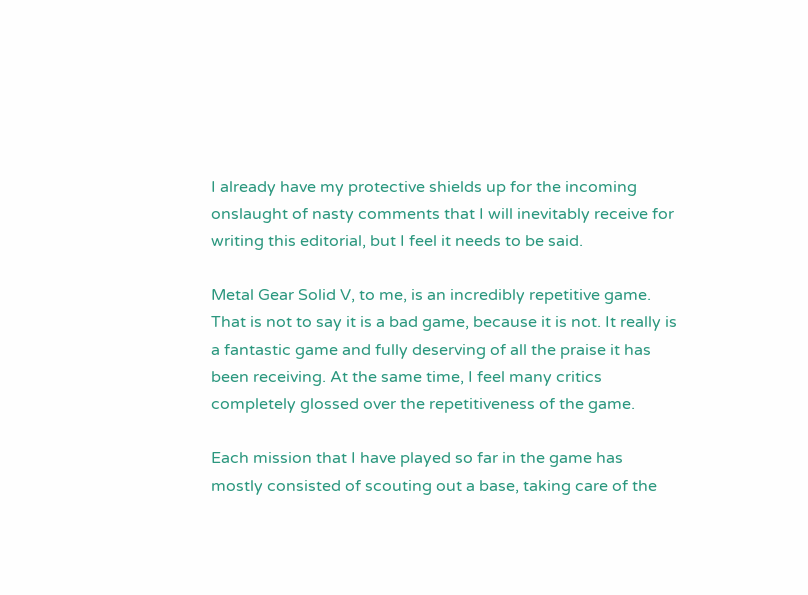I already have my protective shields up for the incoming onslaught of nasty comments that I will inevitably receive for writing this editorial, but I feel it needs to be said.

Metal Gear Solid V, to me, is an incredibly repetitive game. That is not to say it is a bad game, because it is not. It really is a fantastic game and fully deserving of all the praise it has been receiving. At the same time, I feel many critics completely glossed over the repetitiveness of the game.

Each mission that I have played so far in the game has mostly consisted of scouting out a base, taking care of the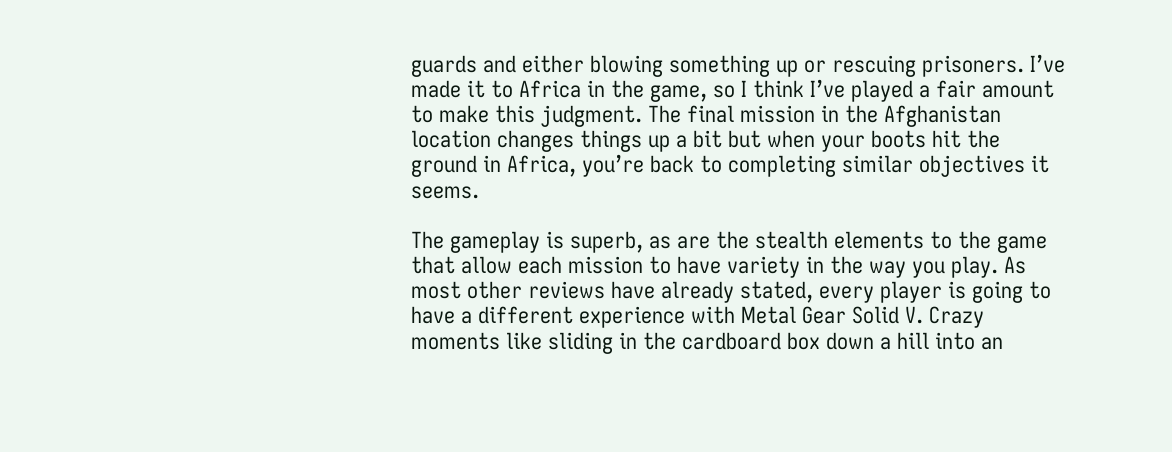guards and either blowing something up or rescuing prisoners. I’ve made it to Africa in the game, so I think I’ve played a fair amount to make this judgment. The final mission in the Afghanistan location changes things up a bit but when your boots hit the ground in Africa, you’re back to completing similar objectives it seems.

The gameplay is superb, as are the stealth elements to the game that allow each mission to have variety in the way you play. As most other reviews have already stated, every player is going to have a different experience with Metal Gear Solid V. Crazy moments like sliding in the cardboard box down a hill into an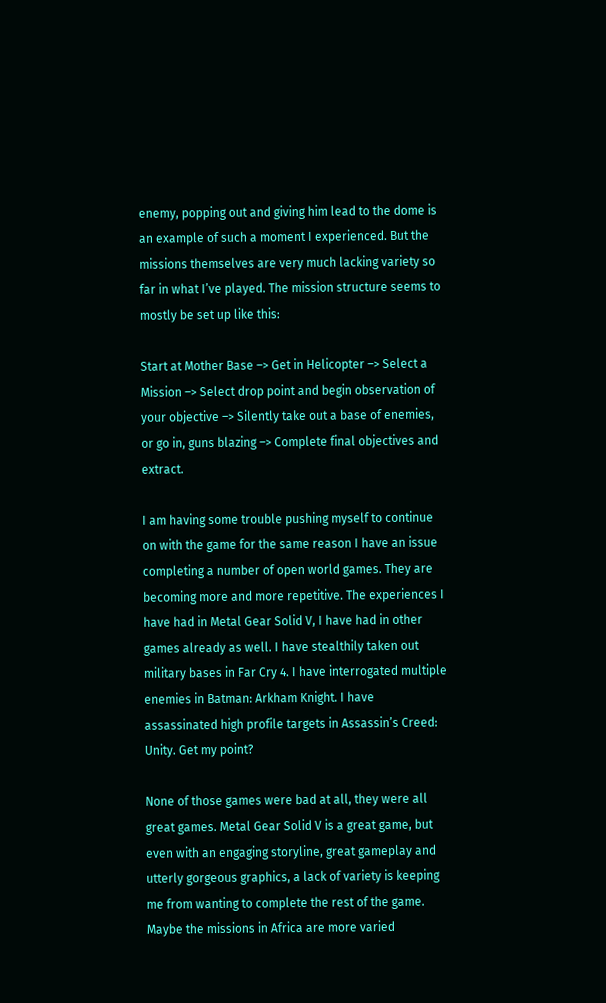enemy, popping out and giving him lead to the dome is an example of such a moment I experienced. But the missions themselves are very much lacking variety so far in what I’ve played. The mission structure seems to mostly be set up like this:

Start at Mother Base –> Get in Helicopter –> Select a Mission –> Select drop point and begin observation of your objective –> Silently take out a base of enemies, or go in, guns blazing –> Complete final objectives and extract.

I am having some trouble pushing myself to continue on with the game for the same reason I have an issue completing a number of open world games. They are becoming more and more repetitive. The experiences I have had in Metal Gear Solid V, I have had in other games already as well. I have stealthily taken out military bases in Far Cry 4. I have interrogated multiple enemies in Batman: Arkham Knight. I have assassinated high profile targets in Assassin’s Creed: Unity. Get my point?

None of those games were bad at all, they were all great games. Metal Gear Solid V is a great game, but even with an engaging storyline, great gameplay and utterly gorgeous graphics, a lack of variety is keeping me from wanting to complete the rest of the game. Maybe the missions in Africa are more varied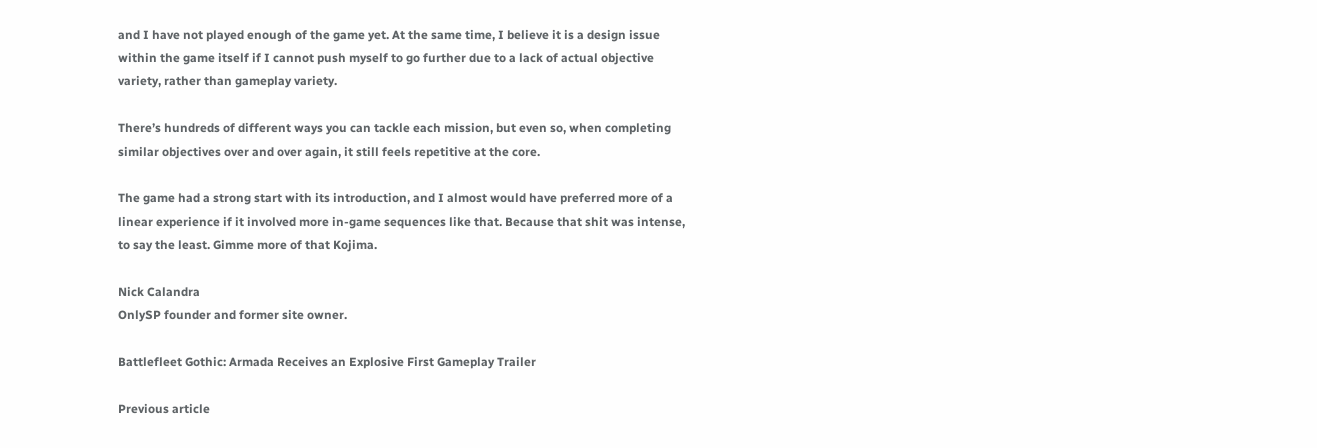and I have not played enough of the game yet. At the same time, I believe it is a design issue within the game itself if I cannot push myself to go further due to a lack of actual objective variety, rather than gameplay variety.

There’s hundreds of different ways you can tackle each mission, but even so, when completing similar objectives over and over again, it still feels repetitive at the core.

The game had a strong start with its introduction, and I almost would have preferred more of a linear experience if it involved more in-game sequences like that. Because that shit was intense, to say the least. Gimme more of that Kojima.

Nick Calandra
OnlySP founder and former site owner.

Battlefleet Gothic: Armada Receives an Explosive First Gameplay Trailer

Previous article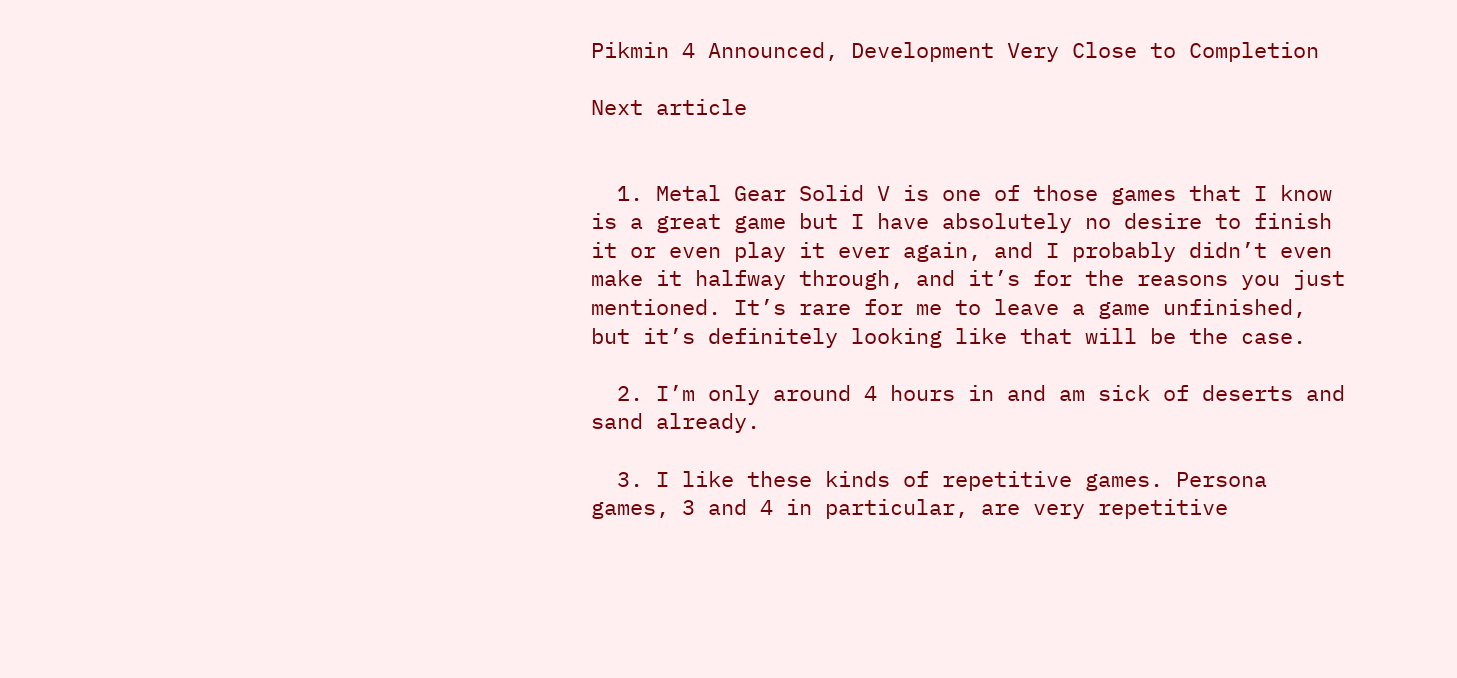Pikmin 4 Announced, Development Very Close to Completion

Next article


  1. Metal Gear Solid V is one of those games that I know is a great game but I have absolutely no desire to finish it or even play it ever again, and I probably didn’t even make it halfway through, and it’s for the reasons you just mentioned. It’s rare for me to leave a game unfinished, but it’s definitely looking like that will be the case.

  2. I’m only around 4 hours in and am sick of deserts and sand already.

  3. I like these kinds of repetitive games. Persona games, 3 and 4 in particular, are very repetitive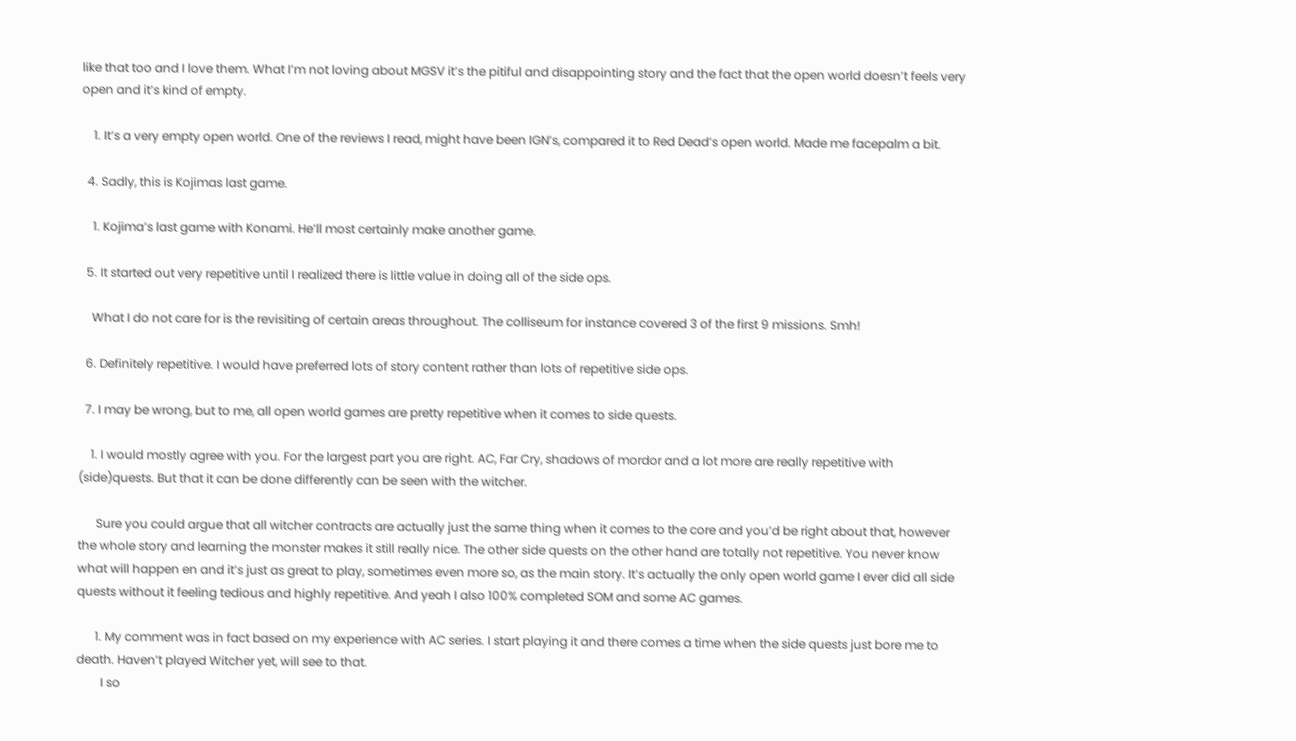like that too and I love them. What I’m not loving about MGSV it’s the pitiful and disappointing story and the fact that the open world doesn’t feels very open and it’s kind of empty.

    1. It’s a very empty open world. One of the reviews I read, might have been IGN’s, compared it to Red Dead’s open world. Made me facepalm a bit.

  4. Sadly, this is Kojimas last game.

    1. Kojima’s last game with Konami. He’ll most certainly make another game.

  5. It started out very repetitive until I realized there is little value in doing all of the side ops.

    What I do not care for is the revisiting of certain areas throughout. The colliseum for instance covered 3 of the first 9 missions. Smh!

  6. Definitely repetitive. I would have preferred lots of story content rather than lots of repetitive side ops.

  7. I may be wrong, but to me, all open world games are pretty repetitive when it comes to side quests.

    1. I would mostly agree with you. For the largest part you are right. AC, Far Cry, shadows of mordor and a lot more are really repetitive with (side)quests. But that it can be done differently can be seen with the witcher.

      Sure you could argue that all witcher contracts are actually just the same thing when it comes to the core and you’d be right about that, however the whole story and learning the monster makes it still really nice. The other side quests on the other hand are totally not repetitive. You never know what will happen en and it’s just as great to play, sometimes even more so, as the main story. It’s actually the only open world game I ever did all side quests without it feeling tedious and highly repetitive. And yeah I also 100% completed SOM and some AC games.

      1. My comment was in fact based on my experience with AC series. I start playing it and there comes a time when the side quests just bore me to death. Haven’t played Witcher yet, will see to that.
        I so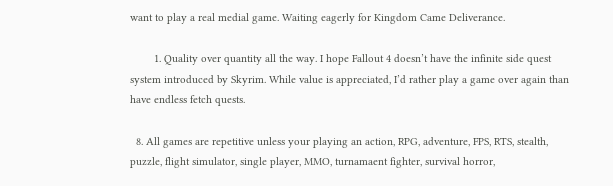want to play a real medial game. Waiting eagerly for Kingdom Came Deliverance.

        1. Quality over quantity all the way. I hope Fallout 4 doesn’t have the infinite side quest system introduced by Skyrim. While value is appreciated, I’d rather play a game over again than have endless fetch quests.

  8. All games are repetitive unless your playing an action, RPG, adventure, FPS, RTS, stealth, puzzle, flight simulator, single player, MMO, turnamaent fighter, survival horror,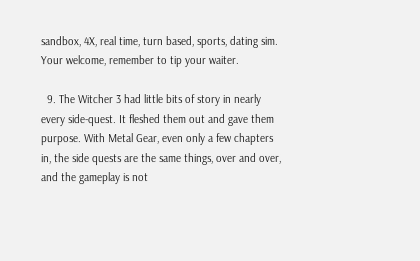sandbox, 4X, real time, turn based, sports, dating sim. Your welcome, remember to tip your waiter.

  9. The Witcher 3 had little bits of story in nearly every side-quest. It fleshed them out and gave them purpose. With Metal Gear, even only a few chapters in, the side quests are the same things, over and over, and the gameplay is not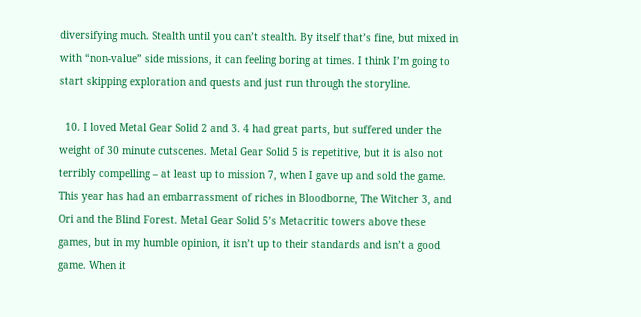diversifying much. Stealth until you can’t stealth. By itself that’s fine, but mixed in with “non-value” side missions, it can feeling boring at times. I think I’m going to start skipping exploration and quests and just run through the storyline.

  10. I loved Metal Gear Solid 2 and 3. 4 had great parts, but suffered under the weight of 30 minute cutscenes. Metal Gear Solid 5 is repetitive, but it is also not terribly compelling – at least up to mission 7, when I gave up and sold the game. This year has had an embarrassment of riches in Bloodborne, The Witcher 3, and Ori and the Blind Forest. Metal Gear Solid 5’s Metacritic towers above these games, but in my humble opinion, it isn’t up to their standards and isn’t a good game. When it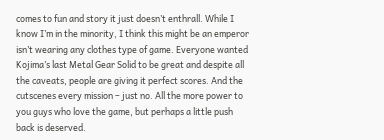comes to fun and story it just doesn’t enthrall. While I know I’m in the minority, I think this might be an emperor isn’t wearing any clothes type of game. Everyone wanted Kojima’s last Metal Gear Solid to be great and despite all the caveats, people are giving it perfect scores. And the cutscenes every mission – just no. All the more power to you guys who love the game, but perhaps a little push back is deserved.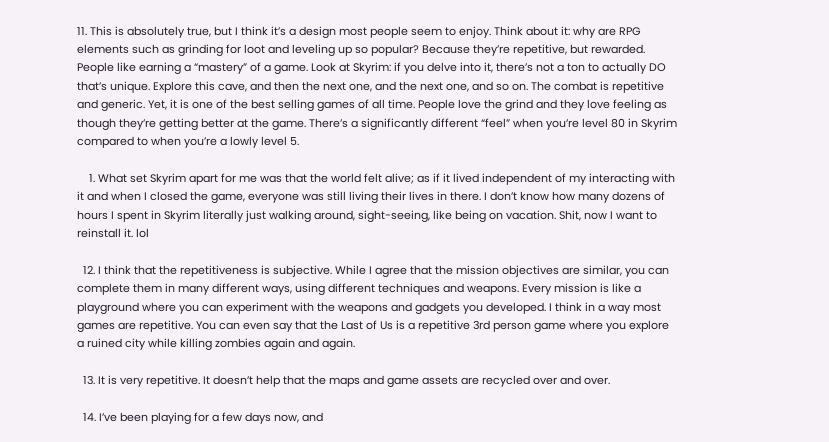11. This is absolutely true, but I think it’s a design most people seem to enjoy. Think about it: why are RPG elements such as grinding for loot and leveling up so popular? Because they’re repetitive, but rewarded. People like earning a “mastery” of a game. Look at Skyrim: if you delve into it, there’s not a ton to actually DO that’s unique. Explore this cave, and then the next one, and the next one, and so on. The combat is repetitive and generic. Yet, it is one of the best selling games of all time. People love the grind and they love feeling as though they’re getting better at the game. There’s a significantly different “feel” when you’re level 80 in Skyrim compared to when you’re a lowly level 5.

    1. What set Skyrim apart for me was that the world felt alive; as if it lived independent of my interacting with it and when I closed the game, everyone was still living their lives in there. I don’t know how many dozens of hours I spent in Skyrim literally just walking around, sight-seeing, like being on vacation. Shit, now I want to reinstall it. lol

  12. I think that the repetitiveness is subjective. While I agree that the mission objectives are similar, you can complete them in many different ways, using different techniques and weapons. Every mission is like a playground where you can experiment with the weapons and gadgets you developed. I think in a way most games are repetitive. You can even say that the Last of Us is a repetitive 3rd person game where you explore a ruined city while killing zombies again and again.

  13. It is very repetitive. It doesn’t help that the maps and game assets are recycled over and over.

  14. I’ve been playing for a few days now, and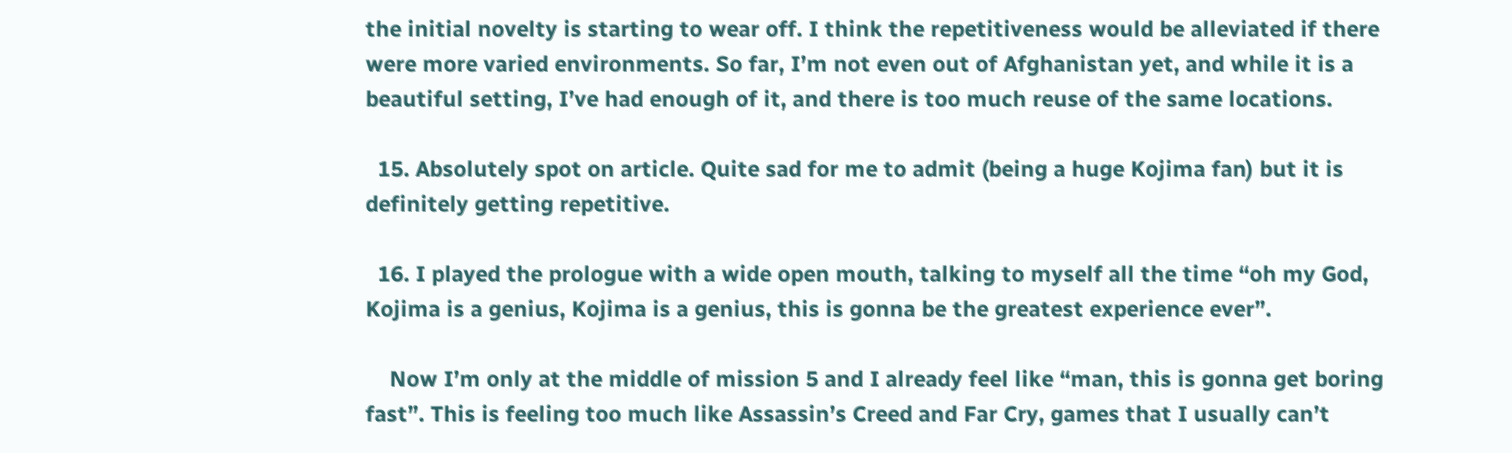the initial novelty is starting to wear off. I think the repetitiveness would be alleviated if there were more varied environments. So far, I’m not even out of Afghanistan yet, and while it is a beautiful setting, I’ve had enough of it, and there is too much reuse of the same locations.

  15. Absolutely spot on article. Quite sad for me to admit (being a huge Kojima fan) but it is definitely getting repetitive.

  16. I played the prologue with a wide open mouth, talking to myself all the time “oh my God, Kojima is a genius, Kojima is a genius, this is gonna be the greatest experience ever”.

    Now I’m only at the middle of mission 5 and I already feel like “man, this is gonna get boring fast”. This is feeling too much like Assassin’s Creed and Far Cry, games that I usually can’t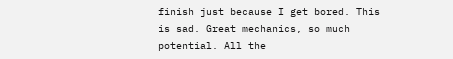finish just because I get bored. This is sad. Great mechanics, so much potential. All the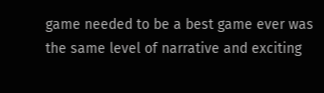game needed to be a best game ever was the same level of narrative and exciting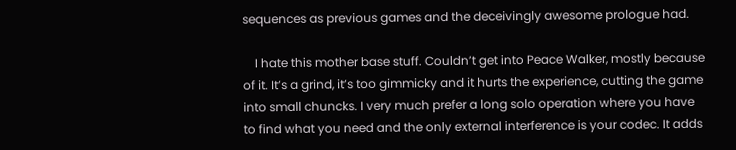sequences as previous games and the deceivingly awesome prologue had.

    I hate this mother base stuff. Couldn’t get into Peace Walker, mostly because of it. It’s a grind, it’s too gimmicky and it hurts the experience, cutting the game into small chuncks. I very much prefer a long solo operation where you have to find what you need and the only external interference is your codec. It adds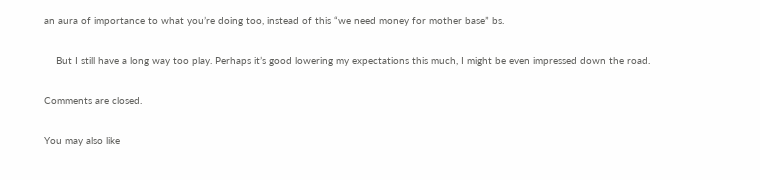an aura of importance to what you’re doing too, instead of this “we need money for mother base” bs.

    But I still have a long way too play. Perhaps it’s good lowering my expectations this much, I might be even impressed down the road.

Comments are closed.

You may also like